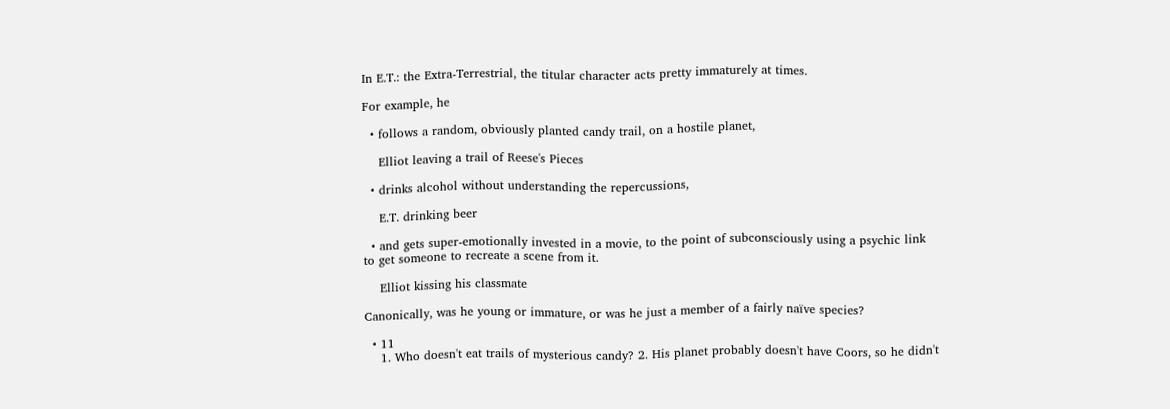In E.T.: the Extra-Terrestrial, the titular character acts pretty immaturely at times.

For example, he

  • follows a random, obviously planted candy trail, on a hostile planet,

    Elliot leaving a trail of Reese's Pieces

  • drinks alcohol without understanding the repercussions,

    E.T. drinking beer

  • and gets super-emotionally invested in a movie, to the point of subconsciously using a psychic link to get someone to recreate a scene from it.

    Elliot kissing his classmate

Canonically, was he young or immature, or was he just a member of a fairly naïve species?

  • 11
    1. Who doesn't eat trails of mysterious candy? 2. His planet probably doesn't have Coors, so he didn't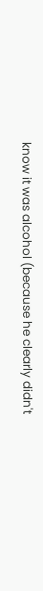know it was alcohol (because he clearly didn't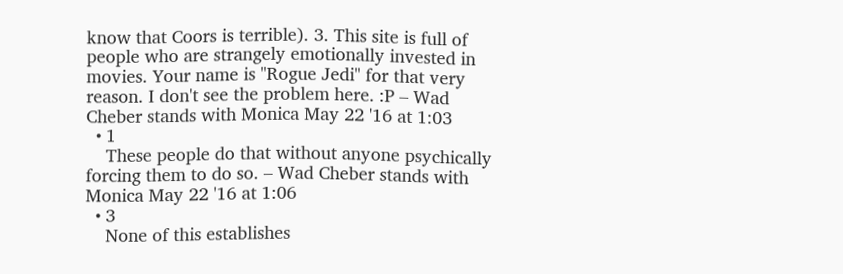know that Coors is terrible). 3. This site is full of people who are strangely emotionally invested in movies. Your name is "Rogue Jedi" for that very reason. I don't see the problem here. :P – Wad Cheber stands with Monica May 22 '16 at 1:03
  • 1
    These people do that without anyone psychically forcing them to do so. – Wad Cheber stands with Monica May 22 '16 at 1:06
  • 3
    None of this establishes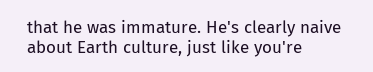that he was immature. He's clearly naive about Earth culture, just like you're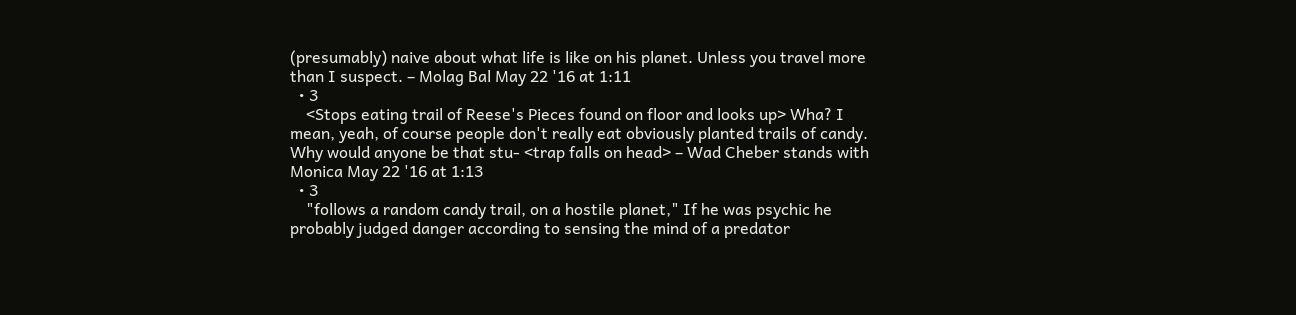(presumably) naive about what life is like on his planet. Unless you travel more than I suspect. – Molag Bal May 22 '16 at 1:11
  • 3
    <Stops eating trail of Reese's Pieces found on floor and looks up> Wha? I mean, yeah, of course people don't really eat obviously planted trails of candy. Why would anyone be that stu- <trap falls on head> – Wad Cheber stands with Monica May 22 '16 at 1:13
  • 3
    "follows a random candy trail, on a hostile planet," If he was psychic he probably judged danger according to sensing the mind of a predator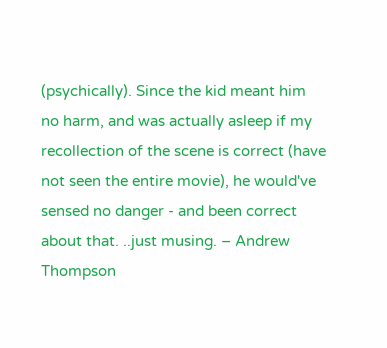(psychically). Since the kid meant him no harm, and was actually asleep if my recollection of the scene is correct (have not seen the entire movie), he would've sensed no danger - and been correct about that. ..just musing. – Andrew Thompson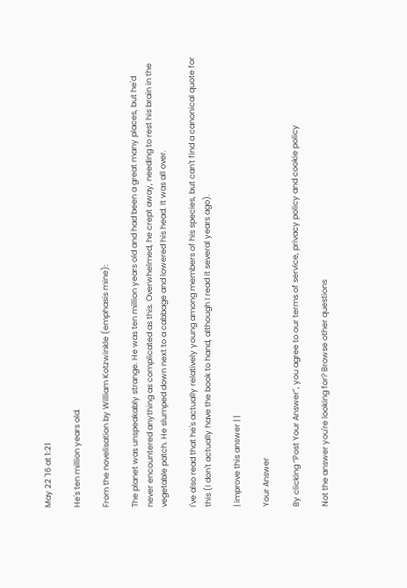May 22 '16 at 1:21

He's ten million years old.

From the novelisation by William Kotzwinkle (emphasis mine):

The planet was unspeakably strange. He was ten million years old and had been a great many places, but he'd never encountered anything as complicated as this. Overwhelmed, he crept away, needing to rest his brain in the vegetable patch. He slumped down next to a cabbage and lowered his head. It was all over.

I've also read that he's actually relatively young among members of his species, but can't find a canonical quote for this (I don't actually have the book to hand, although I read it several years ago).

| improve this answer | |

Your Answer

By clicking “Post Your Answer”, you agree to our terms of service, privacy policy and cookie policy

Not the answer you're looking for? Browse other questions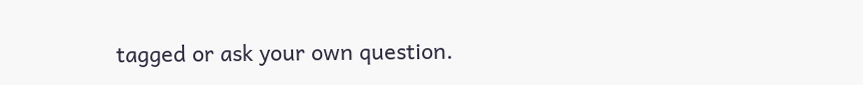tagged or ask your own question.